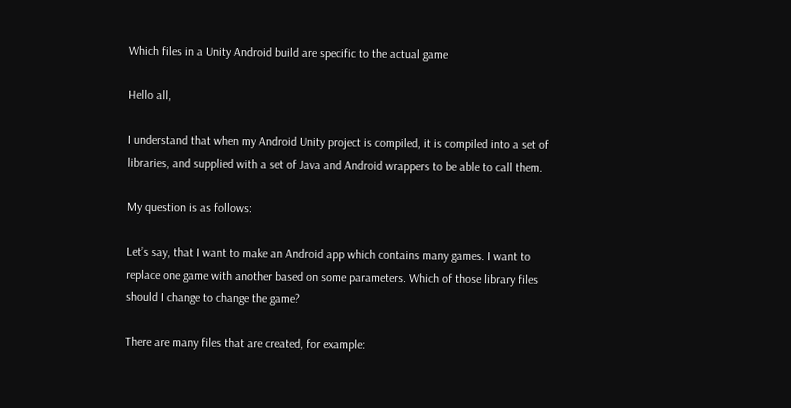Which files in a Unity Android build are specific to the actual game

Hello all,

I understand that when my Android Unity project is compiled, it is compiled into a set of libraries, and supplied with a set of Java and Android wrappers to be able to call them.

My question is as follows:

Let’s say, that I want to make an Android app which contains many games. I want to replace one game with another based on some parameters. Which of those library files should I change to change the game?

There are many files that are created, for example: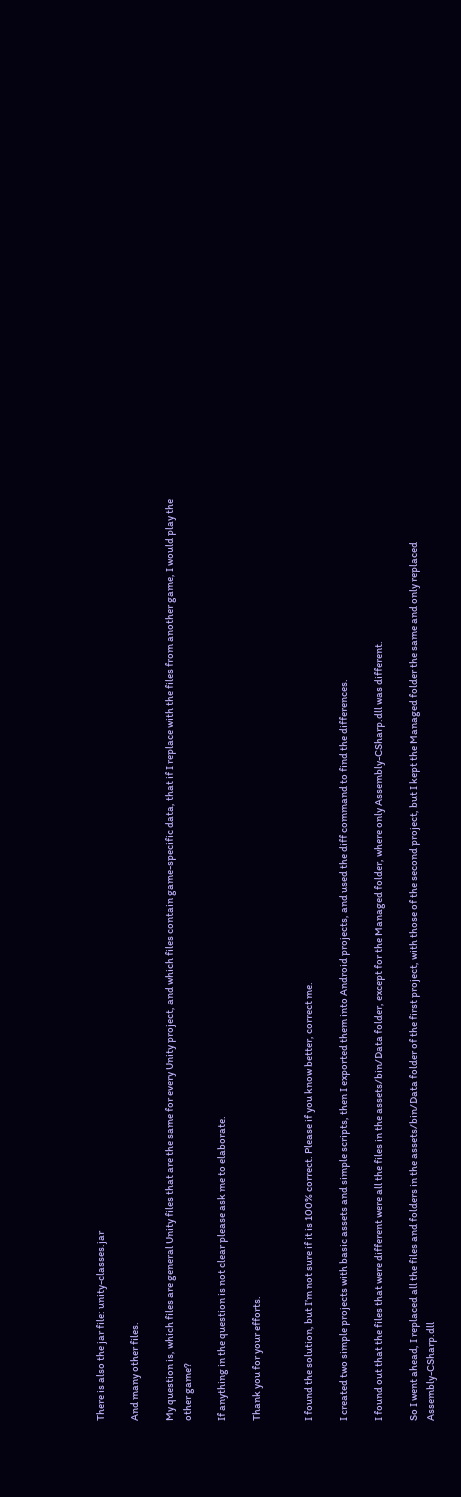There is also the jar file: unity-classes.jar

And many other files.

My question is, which files are general Unity files that are the same for every Unity project, and which files contain game-specific data, that if I replace with the files from another game, I would play the other game?

If anything in the question is not clear please ask me to elaborate.

Thank you for your efforts.


I found the solution, but I’m not sure if it is 100% correct. Please if you know better, correct me.

I created two simple projects with basic assets and simple scripts, then I exported them into Android projects, and used the diff command to find the differences.

I found out that the files that were different were all the files in the assets/bin/Data folder, except for the Managed folder, where only Assembly-CSharp.dll was different.

So I went ahead, I replaced all the files and folders in the assets/bin/Data folder of the first project, with those of the second project, but I kept the Managed folder the same and only replaced Assembly-CSharp.dll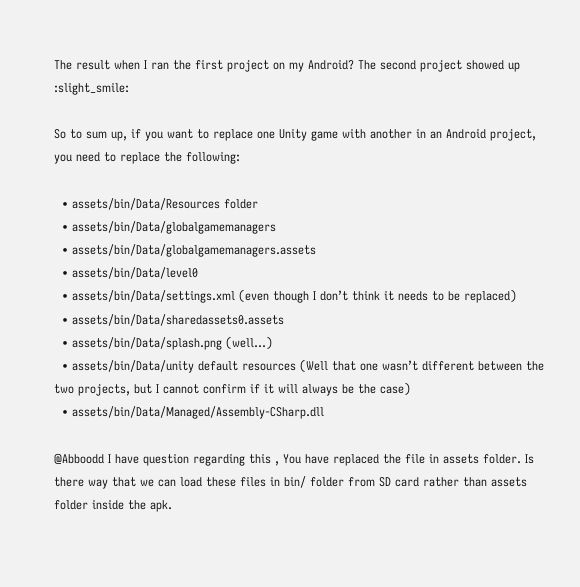The result when I ran the first project on my Android? The second project showed up :slight_smile:

So to sum up, if you want to replace one Unity game with another in an Android project, you need to replace the following:

  • assets/bin/Data/Resources folder
  • assets/bin/Data/globalgamemanagers
  • assets/bin/Data/globalgamemanagers.assets
  • assets/bin/Data/level0
  • assets/bin/Data/settings.xml (even though I don’t think it needs to be replaced)
  • assets/bin/Data/sharedassets0.assets
  • assets/bin/Data/splash.png (well…)
  • assets/bin/Data/unity default resources (Well that one wasn’t different between the two projects, but I cannot confirm if it will always be the case)
  • assets/bin/Data/Managed/Assembly-CSharp.dll

@Abboodd I have question regarding this , You have replaced the file in assets folder. Is there way that we can load these files in bin/ folder from SD card rather than assets folder inside the apk.